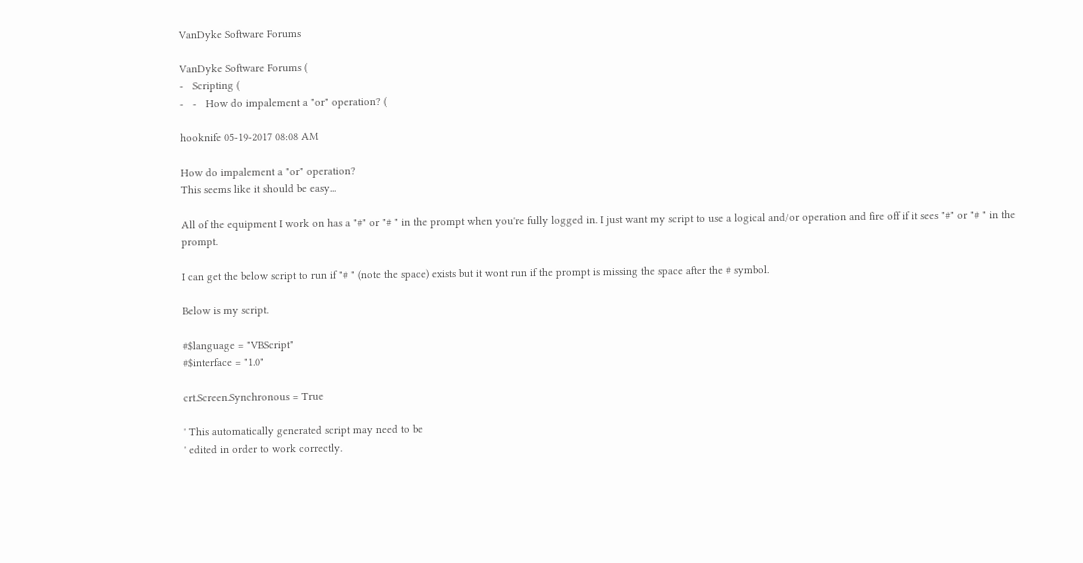VanDyke Software Forums

VanDyke Software Forums (
-   Scripting (
-   -   How do impalement a "or" operation? (

hooknife 05-19-2017 08:08 AM

How do impalement a "or" operation?
This seems like it should be easy...

All of the equipment I work on has a "#" or "# " in the prompt when you're fully logged in. I just want my script to use a logical and/or operation and fire off if it sees "#" or "# " in the prompt.

I can get the below script to run if "# " (note the space) exists but it wont run if the prompt is missing the space after the # symbol.

Below is my script.

#$language = "VBScript"
#$interface = "1.0"

crt.Screen.Synchronous = True

' This automatically generated script may need to be
' edited in order to work correctly.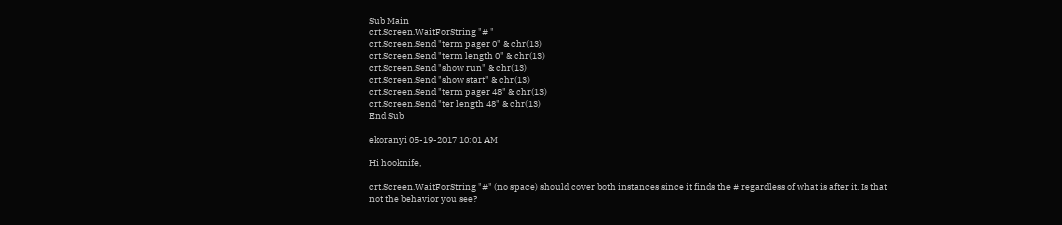Sub Main
crt.Screen.WaitForString "# "
crt.Screen.Send "term pager 0" & chr(13)
crt.Screen.Send "term length 0" & chr(13)
crt.Screen.Send "show run" & chr(13)
crt.Screen.Send "show start" & chr(13)
crt.Screen.Send "term pager 48" & chr(13)
crt.Screen.Send "ter length 48" & chr(13)
End Sub

ekoranyi 05-19-2017 10:01 AM

Hi hooknife,

crt.Screen.WaitForString "#" (no space) should cover both instances since it finds the # regardless of what is after it. Is that not the behavior you see?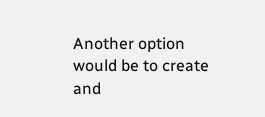Another option would be to create and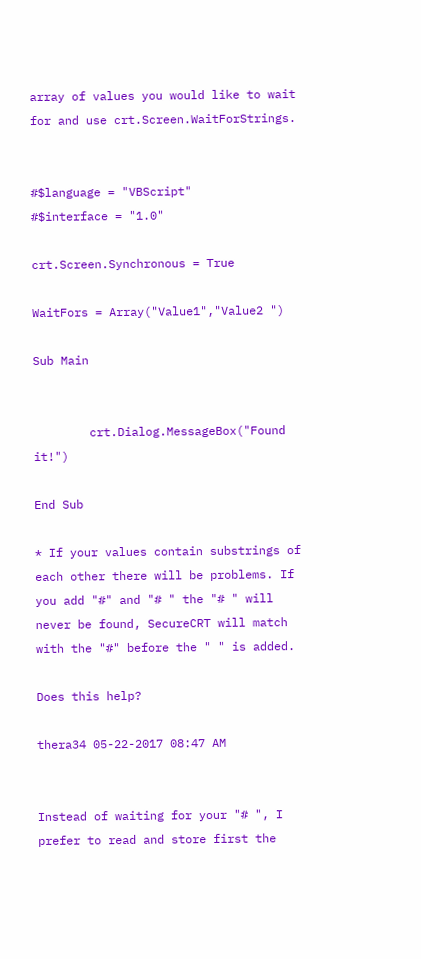array of values you would like to wait for and use crt.Screen.WaitForStrings.


#$language = "VBScript"
#$interface = "1.0"

crt.Screen.Synchronous = True

WaitFors = Array("Value1","Value2 ")

Sub Main


        crt.Dialog.MessageBox("Found it!")

End Sub

* If your values contain substrings of each other there will be problems. If you add "#" and "# " the "# " will never be found, SecureCRT will match with the "#" before the " " is added.

Does this help?

thera34 05-22-2017 08:47 AM


Instead of waiting for your "# ", I prefer to read and store first the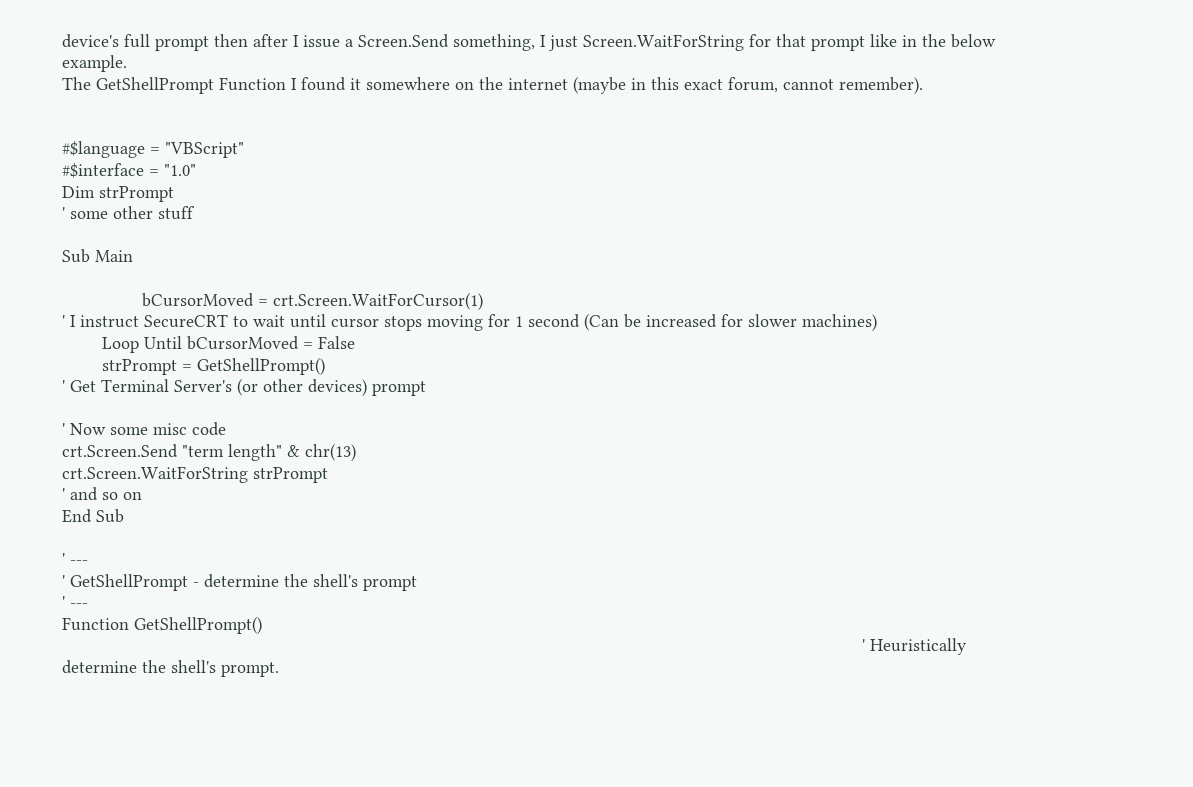device's full prompt then after I issue a Screen.Send something, I just Screen.WaitForString for that prompt like in the below example.
The GetShellPrompt Function I found it somewhere on the internet (maybe in this exact forum, cannot remember).


#$language = "VBScript"
#$interface = "1.0"
Dim strPrompt
' some other stuff

Sub Main

                bCursorMoved = crt.Screen.WaitForCursor(1)                                                                                                                ' I instruct SecureCRT to wait until cursor stops moving for 1 second (Can be increased for slower machines)
        Loop Until bCursorMoved = False
        strPrompt = GetShellPrompt()                                                                                                                                                ' Get Terminal Server's (or other devices) prompt

' Now some misc code
crt.Screen.Send "term length" & chr(13)
crt.Screen.WaitForString strPrompt
' and so on
End Sub

' ---
' GetShellPrompt - determine the shell's prompt
' ---
Function GetShellPrompt()
                                                                                                                                                                ' Heuristically determine the shell's prompt.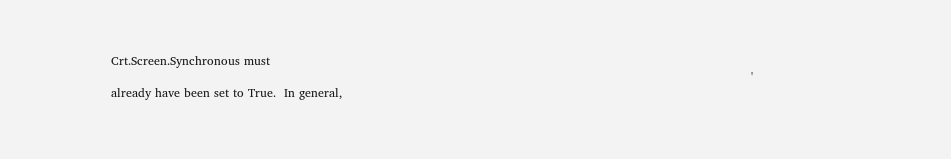Crt.Screen.Synchronous must
                                                                                                                                                                ' already have been set to True.  In general,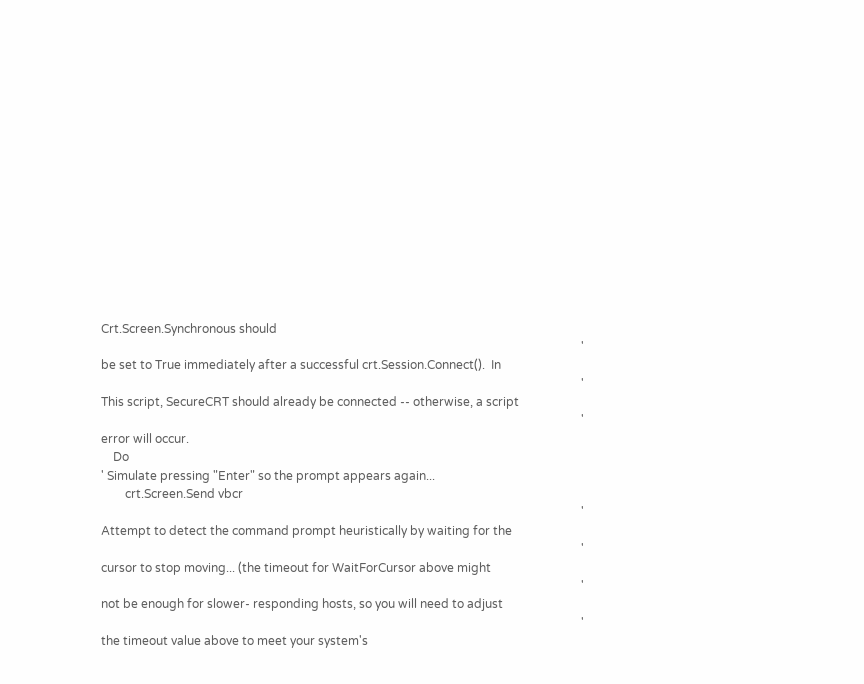Crt.Screen.Synchronous should
                                                                                                                                                                ' be set to True immediately after a successful crt.Session.Connect().  In
                                                                                                                                                                ' This script, SecureCRT should already be connected -- otherwise, a script
                                                                                                                                                                ' error will occur.
    Do                                                                                                                                                        ' Simulate pressing "Enter" so the prompt appears again...
        crt.Screen.Send vbcr
                                                                                                                                                                ' Attempt to detect the command prompt heuristically by waiting for the
                                                                                                                                                                ' cursor to stop moving... (the timeout for WaitForCursor above might
                                                                                                                                                                ' not be enough for slower- responding hosts, so you will need to adjust
                                                                                                                                                                ' the timeout value above to meet your system's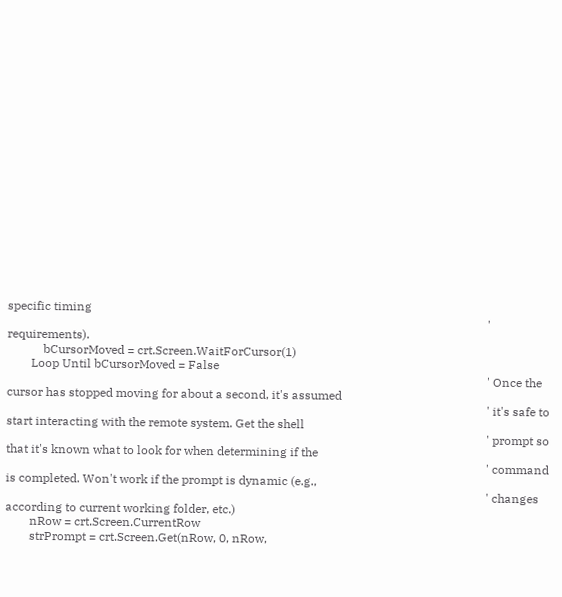specific timing
                                                                                                                                                                ' requirements).
            bCursorMoved = crt.Screen.WaitForCursor(1)
        Loop Until bCursorMoved = False
                                                                                                                                                                ' Once the cursor has stopped moving for about a second, it's assumed
                                                                                                                                                                ' it's safe to start interacting with the remote system. Get the shell
                                                                                                                                                                ' prompt so that it's known what to look for when determining if the
                                                                                                                                                                ' command is completed. Won't work if the prompt is dynamic (e.g.,
                                                                                                                                                                ' changes according to current working folder, etc.)
        nRow = crt.Screen.CurrentRow
        strPrompt = crt.Screen.Get(nRow, 0, nRow,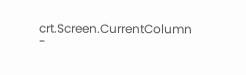crt.Screen.CurrentColumn -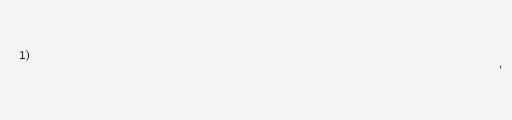1)
                                                                                                                                                                '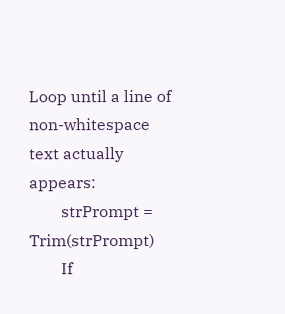Loop until a line of non-whitespace text actually appears:
        strPrompt = Trim(strPrompt)
        If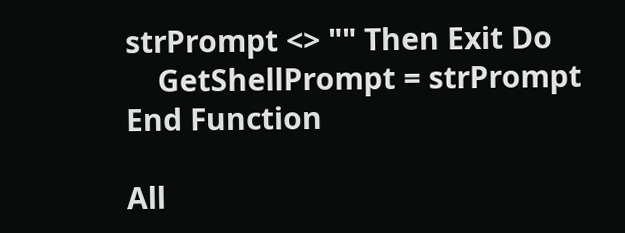strPrompt <> "" Then Exit Do
    GetShellPrompt = strPrompt
End Function

All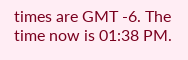times are GMT -6. The time now is 01:38 PM.